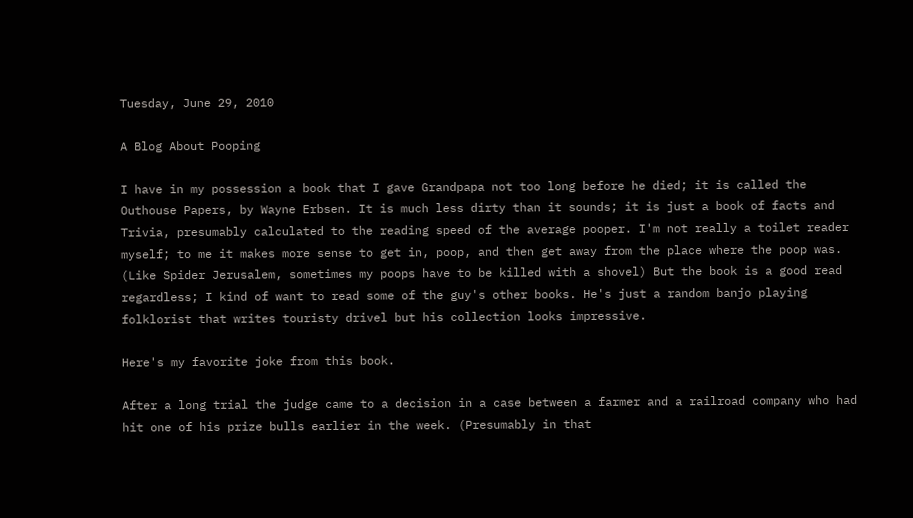Tuesday, June 29, 2010

A Blog About Pooping

I have in my possession a book that I gave Grandpapa not too long before he died; it is called the Outhouse Papers, by Wayne Erbsen. It is much less dirty than it sounds; it is just a book of facts and Trivia, presumably calculated to the reading speed of the average pooper. I'm not really a toilet reader myself; to me it makes more sense to get in, poop, and then get away from the place where the poop was. (Like Spider Jerusalem, sometimes my poops have to be killed with a shovel) But the book is a good read regardless; I kind of want to read some of the guy's other books. He's just a random banjo playing folklorist that writes touristy drivel but his collection looks impressive.

Here's my favorite joke from this book.

After a long trial the judge came to a decision in a case between a farmer and a railroad company who had hit one of his prize bulls earlier in the week. (Presumably in that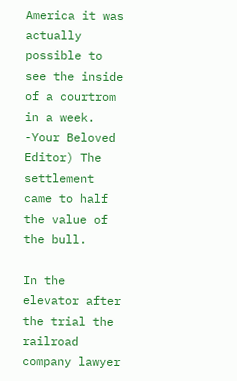America it was actually possible to see the inside of a courtrom in a week. -Your Beloved Editor) The settlement came to half the value of the bull.

In the elevator after the trial the railroad company lawyer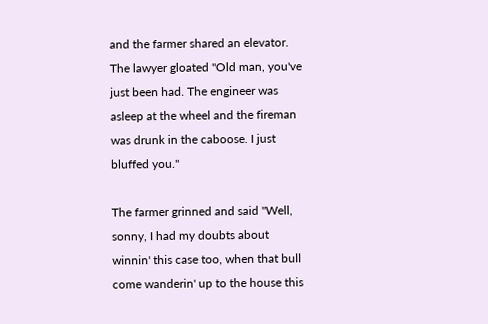and the farmer shared an elevator. The lawyer gloated "Old man, you've just been had. The engineer was asleep at the wheel and the fireman was drunk in the caboose. I just bluffed you."

The farmer grinned and said "Well, sonny, I had my doubts about winnin' this case too, when that bull come wanderin' up to the house this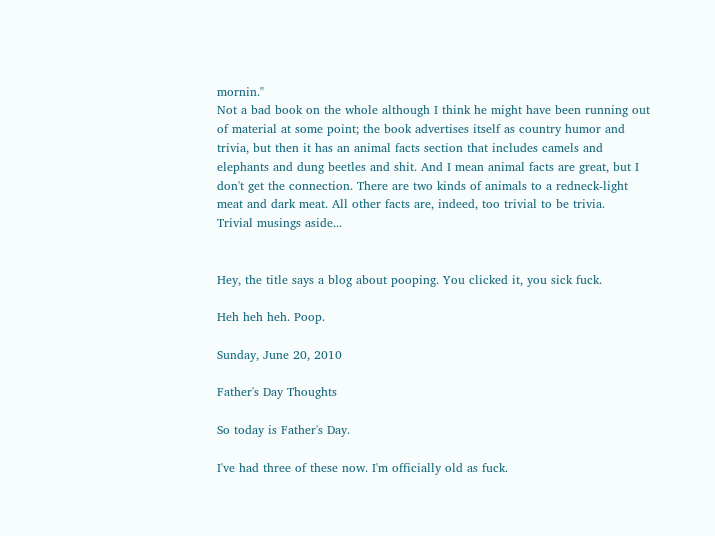mornin."
Not a bad book on the whole although I think he might have been running out of material at some point; the book advertises itself as country humor and trivia, but then it has an animal facts section that includes camels and elephants and dung beetles and shit. And I mean animal facts are great, but I don't get the connection. There are two kinds of animals to a redneck-light meat and dark meat. All other facts are, indeed, too trivial to be trivia.
Trivial musings aside...


Hey, the title says a blog about pooping. You clicked it, you sick fuck.

Heh heh heh. Poop.

Sunday, June 20, 2010

Father's Day Thoughts

So today is Father's Day.

I've had three of these now. I'm officially old as fuck.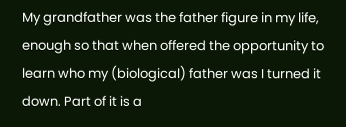My grandfather was the father figure in my life, enough so that when offered the opportunity to learn who my (biological) father was I turned it down. Part of it is a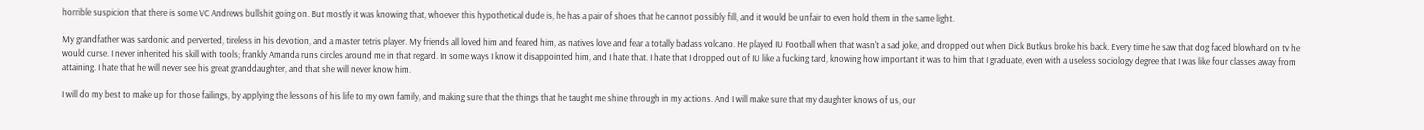horrible suspicion that there is some VC Andrews bullshit going on. But mostly it was knowing that, whoever this hypothetical dude is, he has a pair of shoes that he cannot possibly fill, and it would be unfair to even hold them in the same light.

My grandfather was sardonic and perverted, tireless in his devotion, and a master tetris player. My friends all loved him and feared him, as natives love and fear a totally badass volcano. He played IU Football when that wasn't a sad joke, and dropped out when Dick Butkus broke his back. Every time he saw that dog faced blowhard on tv he would curse. I never inherited his skill with tools; frankly Amanda runs circles around me in that regard. In some ways I know it disappointed him, and I hate that. I hate that I dropped out of IU like a fucking tard, knowing how important it was to him that I graduate, even with a useless sociology degree that I was like four classes away from attaining. I hate that he will never see his great granddaughter, and that she will never know him.

I will do my best to make up for those failings, by applying the lessons of his life to my own family, and making sure that the things that he taught me shine through in my actions. And I will make sure that my daughter knows of us, our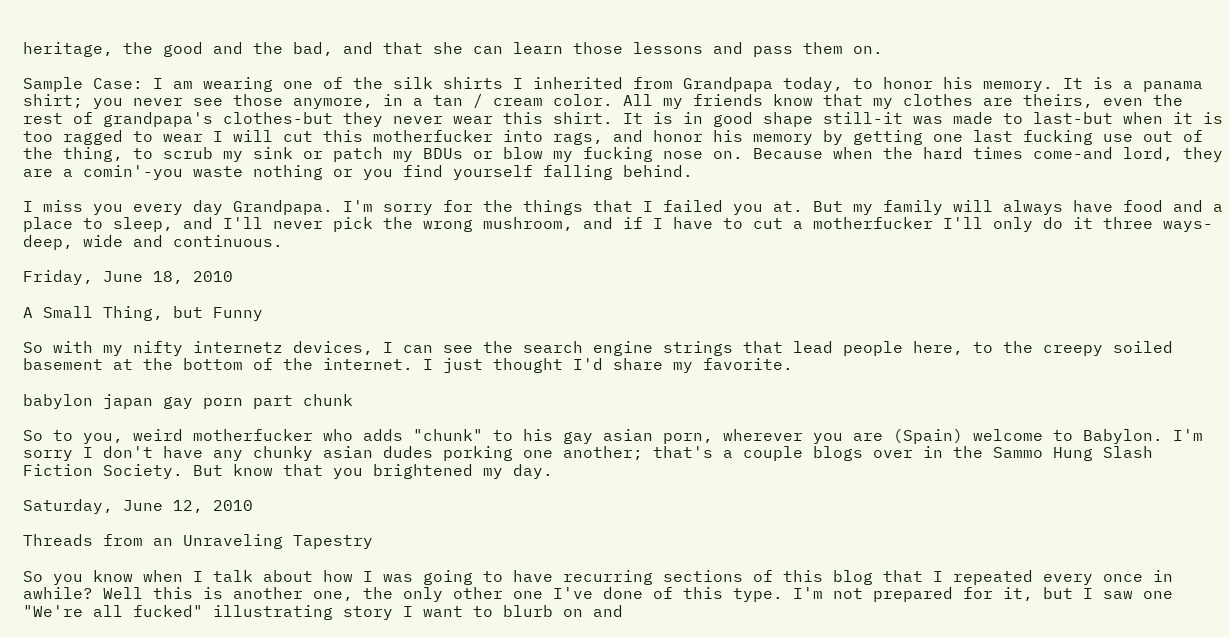heritage, the good and the bad, and that she can learn those lessons and pass them on.

Sample Case: I am wearing one of the silk shirts I inherited from Grandpapa today, to honor his memory. It is a panama shirt; you never see those anymore, in a tan / cream color. All my friends know that my clothes are theirs, even the rest of grandpapa's clothes-but they never wear this shirt. It is in good shape still-it was made to last-but when it is too ragged to wear I will cut this motherfucker into rags, and honor his memory by getting one last fucking use out of the thing, to scrub my sink or patch my BDUs or blow my fucking nose on. Because when the hard times come-and lord, they are a comin'-you waste nothing or you find yourself falling behind.

I miss you every day Grandpapa. I'm sorry for the things that I failed you at. But my family will always have food and a place to sleep, and I'll never pick the wrong mushroom, and if I have to cut a motherfucker I'll only do it three ways-deep, wide and continuous.

Friday, June 18, 2010

A Small Thing, but Funny

So with my nifty internetz devices, I can see the search engine strings that lead people here, to the creepy soiled basement at the bottom of the internet. I just thought I'd share my favorite.

babylon japan gay porn part chunk

So to you, weird motherfucker who adds "chunk" to his gay asian porn, wherever you are (Spain) welcome to Babylon. I'm sorry I don't have any chunky asian dudes porking one another; that's a couple blogs over in the Sammo Hung Slash Fiction Society. But know that you brightened my day.

Saturday, June 12, 2010

Threads from an Unraveling Tapestry

So you know when I talk about how I was going to have recurring sections of this blog that I repeated every once in awhile? Well this is another one, the only other one I've done of this type. I'm not prepared for it, but I saw one "We're all fucked" illustrating story I want to blurb on and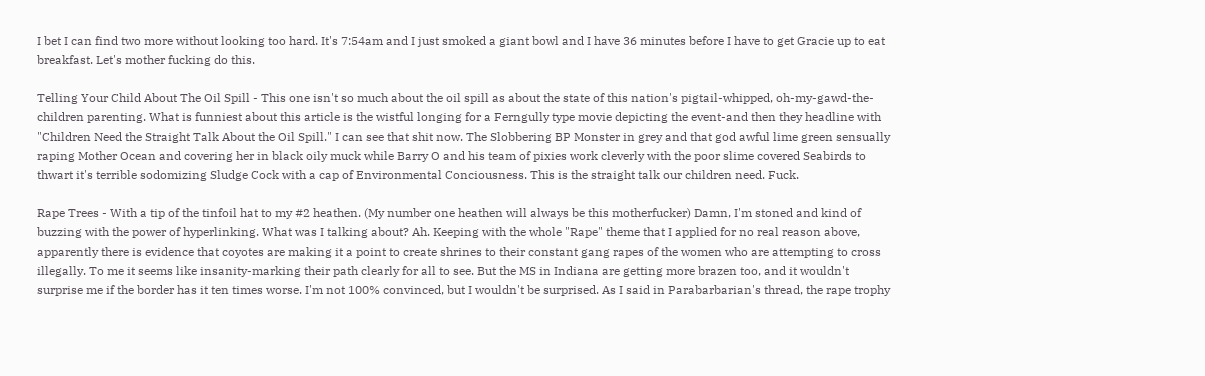I bet I can find two more without looking too hard. It's 7:54am and I just smoked a giant bowl and I have 36 minutes before I have to get Gracie up to eat breakfast. Let's mother fucking do this.

Telling Your Child About The Oil Spill - This one isn't so much about the oil spill as about the state of this nation's pigtail-whipped, oh-my-gawd-the-children parenting. What is funniest about this article is the wistful longing for a Ferngully type movie depicting the event-and then they headline with "Children Need the Straight Talk About the Oil Spill." I can see that shit now. The Slobbering BP Monster in grey and that god awful lime green sensually raping Mother Ocean and covering her in black oily muck while Barry O and his team of pixies work cleverly with the poor slime covered Seabirds to thwart it's terrible sodomizing Sludge Cock with a cap of Environmental Conciousness. This is the straight talk our children need. Fuck.

Rape Trees - With a tip of the tinfoil hat to my #2 heathen. (My number one heathen will always be this motherfucker) Damn, I'm stoned and kind of buzzing with the power of hyperlinking. What was I talking about? Ah. Keeping with the whole "Rape" theme that I applied for no real reason above, apparently there is evidence that coyotes are making it a point to create shrines to their constant gang rapes of the women who are attempting to cross illegally. To me it seems like insanity-marking their path clearly for all to see. But the MS in Indiana are getting more brazen too, and it wouldn't surprise me if the border has it ten times worse. I'm not 100% convinced, but I wouldn't be surprised. As I said in Parabarbarian's thread, the rape trophy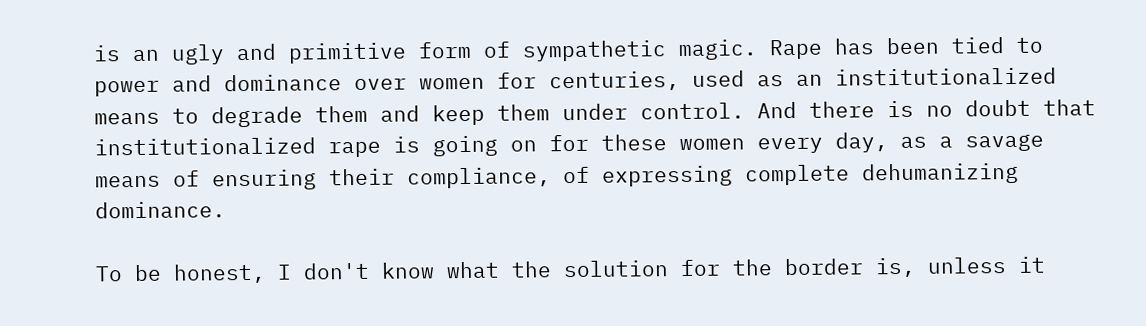is an ugly and primitive form of sympathetic magic. Rape has been tied to power and dominance over women for centuries, used as an institutionalized means to degrade them and keep them under control. And there is no doubt that institutionalized rape is going on for these women every day, as a savage means of ensuring their compliance, of expressing complete dehumanizing dominance.

To be honest, I don't know what the solution for the border is, unless it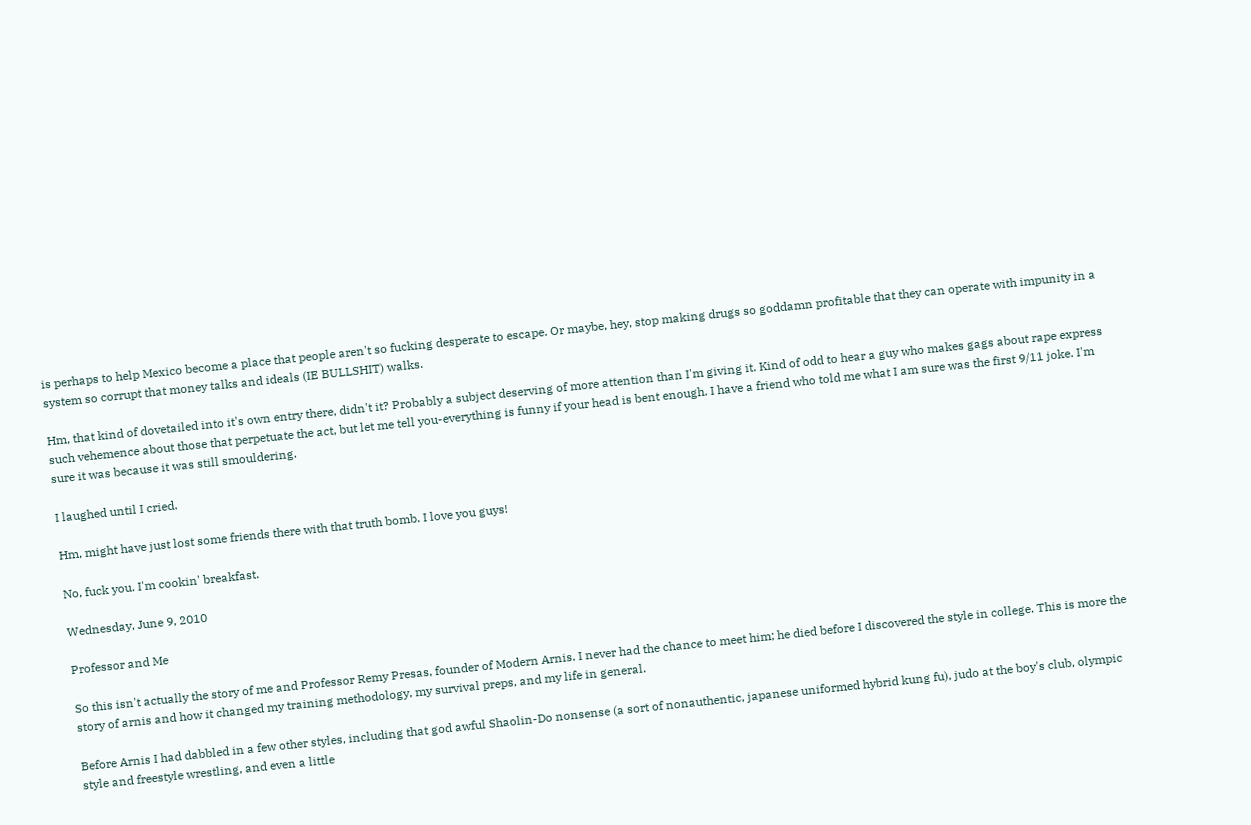is perhaps to help Mexico become a place that people aren't so fucking desperate to escape. Or maybe, hey, stop making drugs so goddamn profitable that they can operate with impunity in a system so corrupt that money talks and ideals (IE BULLSHIT) walks.

Hm, that kind of dovetailed into it's own entry there, didn't it? Probably a subject deserving of more attention than I'm giving it. Kind of odd to hear a guy who makes gags about rape express such vehemence about those that perpetuate the act, but let me tell you-everything is funny if your head is bent enough. I have a friend who told me what I am sure was the first 9/11 joke. I'm sure it was because it was still smouldering.

I laughed until I cried.

Hm, might have just lost some friends there with that truth bomb. I love you guys!

No, fuck you. I'm cookin' breakfast.

Wednesday, June 9, 2010

Professor and Me

So this isn't actually the story of me and Professor Remy Presas, founder of Modern Arnis. I never had the chance to meet him; he died before I discovered the style in college. This is more the story of arnis and how it changed my training methodology, my survival preps, and my life in general.

Before Arnis I had dabbled in a few other styles, including that god awful Shaolin-Do nonsense (a sort of nonauthentic, japanese uniformed hybrid kung fu), judo at the boy's club, olympic style and freestyle wrestling, and even a little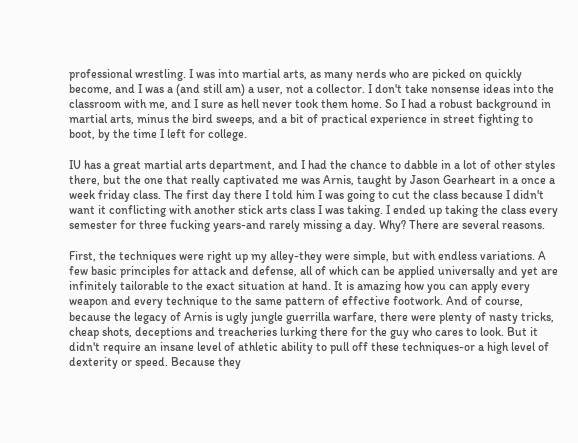professional wrestling. I was into martial arts, as many nerds who are picked on quickly become, and I was a (and still am) a user, not a collector. I don't take nonsense ideas into the classroom with me, and I sure as hell never took them home. So I had a robust background in martial arts, minus the bird sweeps, and a bit of practical experience in street fighting to boot, by the time I left for college.

IU has a great martial arts department, and I had the chance to dabble in a lot of other styles there, but the one that really captivated me was Arnis, taught by Jason Gearheart in a once a week friday class. The first day there I told him I was going to cut the class because I didn't want it conflicting with another stick arts class I was taking. I ended up taking the class every semester for three fucking years-and rarely missing a day. Why? There are several reasons.

First, the techniques were right up my alley-they were simple, but with endless variations. A few basic principles for attack and defense, all of which can be applied universally and yet are infinitely tailorable to the exact situation at hand. It is amazing how you can apply every weapon and every technique to the same pattern of effective footwork. And of course, because the legacy of Arnis is ugly jungle guerrilla warfare, there were plenty of nasty tricks, cheap shots, deceptions and treacheries lurking there for the guy who cares to look. But it didn't require an insane level of athletic ability to pull off these techniques-or a high level of dexterity or speed. Because they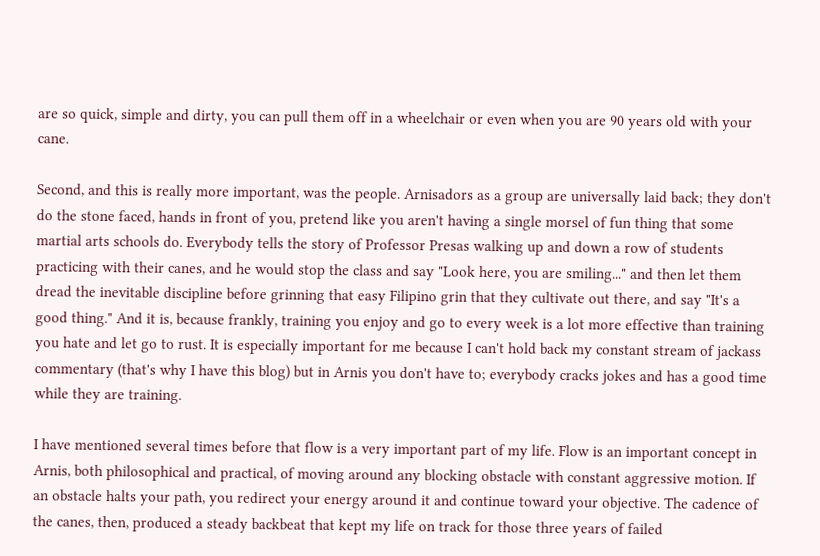are so quick, simple and dirty, you can pull them off in a wheelchair or even when you are 90 years old with your cane.

Second, and this is really more important, was the people. Arnisadors as a group are universally laid back; they don't do the stone faced, hands in front of you, pretend like you aren't having a single morsel of fun thing that some martial arts schools do. Everybody tells the story of Professor Presas walking up and down a row of students practicing with their canes, and he would stop the class and say "Look here, you are smiling..." and then let them dread the inevitable discipline before grinning that easy Filipino grin that they cultivate out there, and say "It's a good thing." And it is, because frankly, training you enjoy and go to every week is a lot more effective than training you hate and let go to rust. It is especially important for me because I can't hold back my constant stream of jackass commentary (that's why I have this blog) but in Arnis you don't have to; everybody cracks jokes and has a good time while they are training.

I have mentioned several times before that flow is a very important part of my life. Flow is an important concept in Arnis, both philosophical and practical, of moving around any blocking obstacle with constant aggressive motion. If an obstacle halts your path, you redirect your energy around it and continue toward your objective. The cadence of the canes, then, produced a steady backbeat that kept my life on track for those three years of failed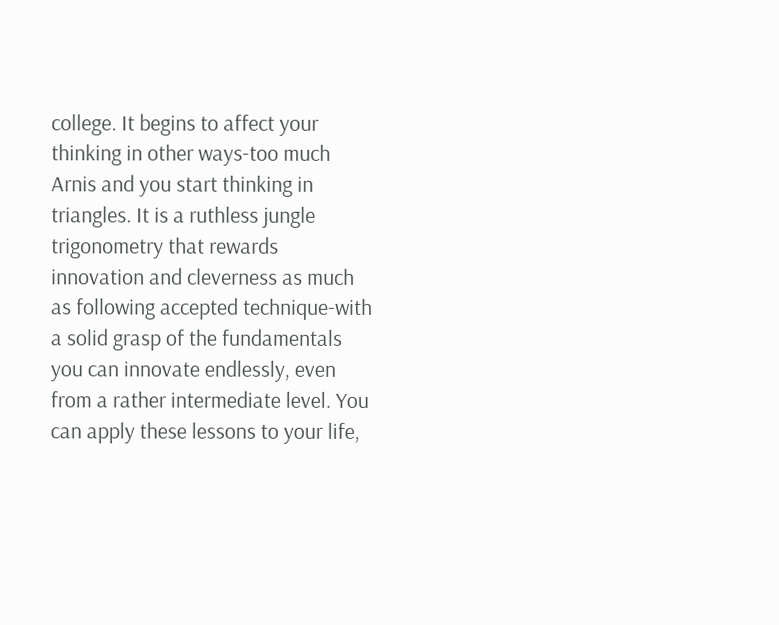college. It begins to affect your thinking in other ways-too much Arnis and you start thinking in triangles. It is a ruthless jungle trigonometry that rewards innovation and cleverness as much as following accepted technique-with a solid grasp of the fundamentals you can innovate endlessly, even from a rather intermediate level. You can apply these lessons to your life,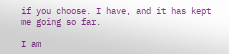if you choose. I have, and it has kept me going so far.

I am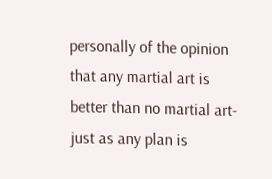personally of the opinion that any martial art is better than no martial art-just as any plan is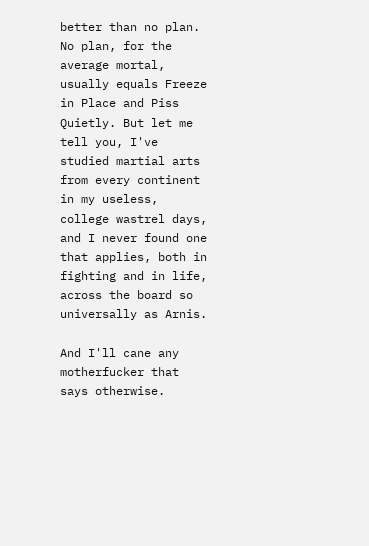better than no plan. No plan, for the average mortal, usually equals Freeze in Place and Piss Quietly. But let me tell you, I've studied martial arts from every continent in my useless, college wastrel days, and I never found one that applies, both in fighting and in life, across the board so universally as Arnis.

And I'll cane any motherfucker that says otherwise.